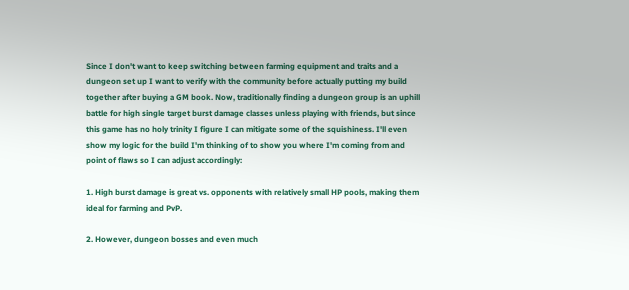Since I don't want to keep switching between farming equipment and traits and a dungeon set up I want to verify with the community before actually putting my build together after buying a GM book. Now, traditionally finding a dungeon group is an uphill battle for high single target burst damage classes unless playing with friends, but since this game has no holy trinity I figure I can mitigate some of the squishiness. I'll even show my logic for the build I'm thinking of to show you where I'm coming from and point of flaws so I can adjust accordingly:

1. High burst damage is great vs. opponents with relatively small HP pools, making them ideal for farming and PvP.

2. However, dungeon bosses and even much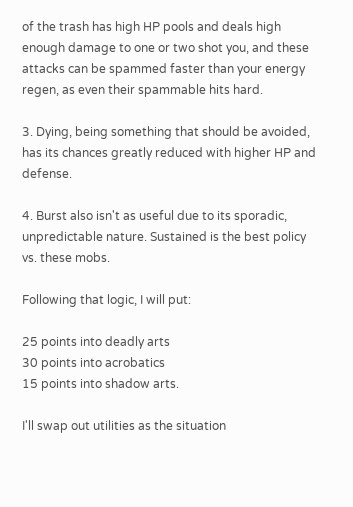of the trash has high HP pools and deals high enough damage to one or two shot you, and these attacks can be spammed faster than your energy regen, as even their spammable hits hard.

3. Dying, being something that should be avoided, has its chances greatly reduced with higher HP and defense.

4. Burst also isn't as useful due to its sporadic, unpredictable nature. Sustained is the best policy vs. these mobs.

Following that logic, I will put:

25 points into deadly arts
30 points into acrobatics
15 points into shadow arts.

I'll swap out utilities as the situation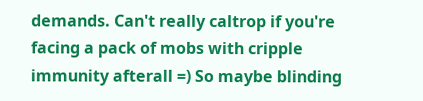demands. Can't really caltrop if you're facing a pack of mobs with cripple immunity afterall =) So maybe blinding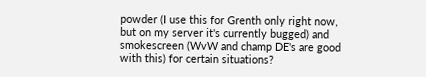powder (I use this for Grenth only right now, but on my server it's currently bugged) and smokescreen (WvW and champ DE's are good with this) for certain situations?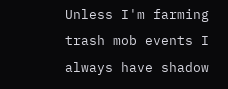Unless I'm farming trash mob events I always have shadow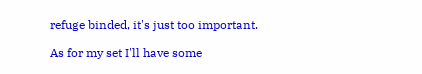refuge binded, it's just too important.

As for my set I'll have some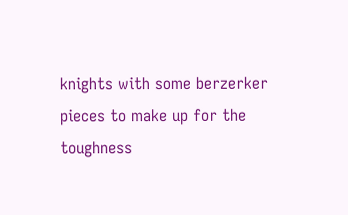knights with some berzerker pieces to make up for the toughness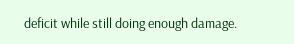deficit while still doing enough damage.